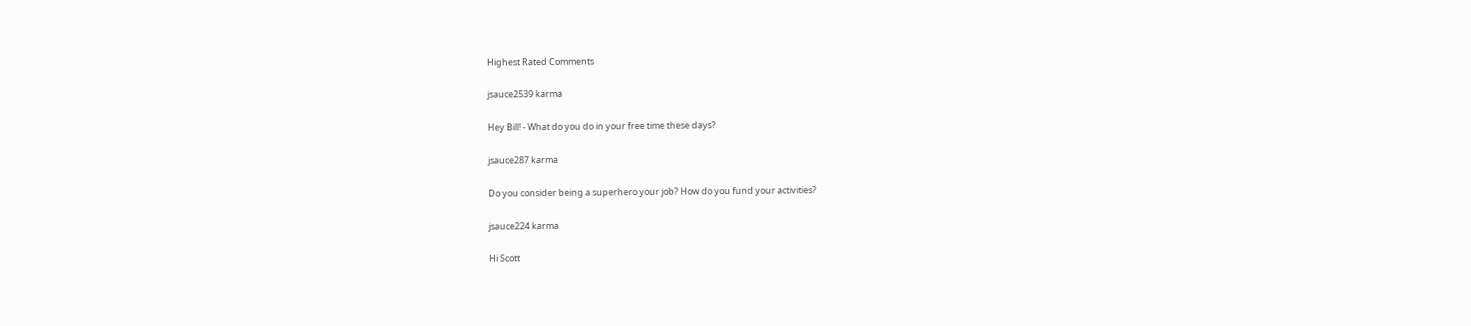Highest Rated Comments

jsauce2539 karma

Hey Bill! - What do you do in your free time these days?

jsauce287 karma

Do you consider being a superhero your job? How do you fund your activities?

jsauce224 karma

Hi Scott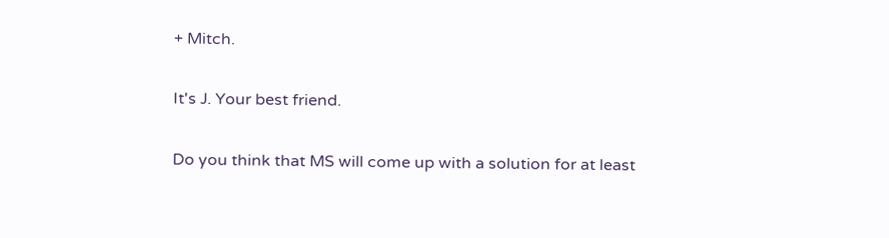+ Mitch.

It's J. Your best friend.

Do you think that MS will come up with a solution for at least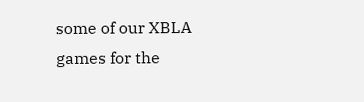some of our XBLA games for the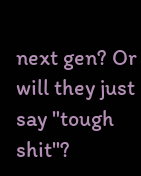next gen? Or will they just say "tough shit"?